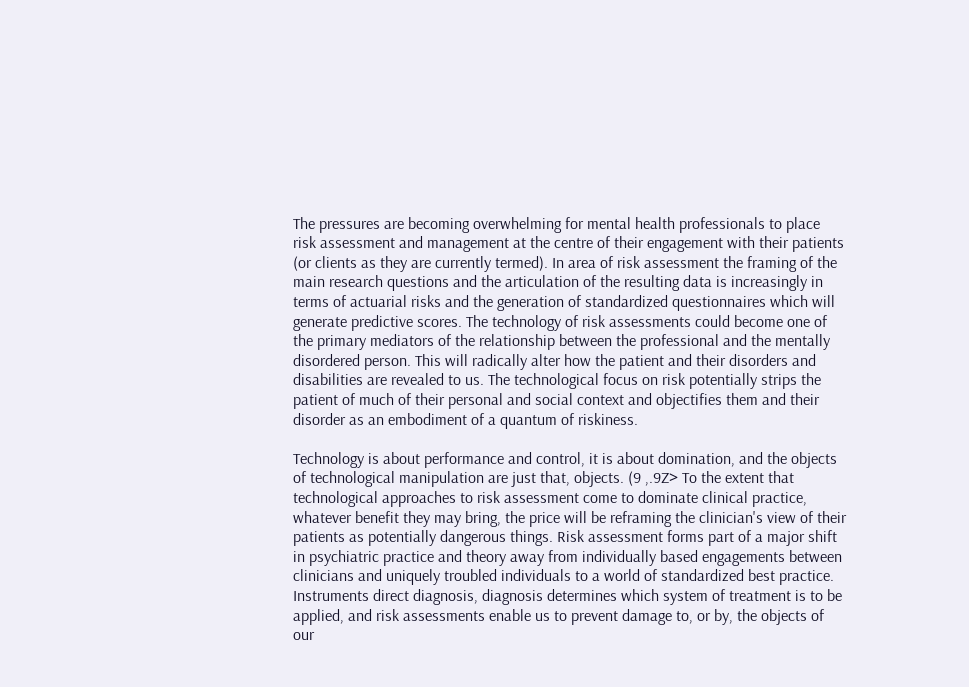The pressures are becoming overwhelming for mental health professionals to place risk assessment and management at the centre of their engagement with their patients (or clients as they are currently termed). In area of risk assessment the framing of the main research questions and the articulation of the resulting data is increasingly in terms of actuarial risks and the generation of standardized questionnaires which will generate predictive scores. The technology of risk assessments could become one of the primary mediators of the relationship between the professional and the mentally disordered person. This will radically alter how the patient and their disorders and disabilities are revealed to us. The technological focus on risk potentially strips the patient of much of their personal and social context and objectifies them and their disorder as an embodiment of a quantum of riskiness.

Technology is about performance and control, it is about domination, and the objects of technological manipulation are just that, objects. (9 ,.9Z> To the extent that technological approaches to risk assessment come to dominate clinical practice, whatever benefit they may bring, the price will be reframing the clinician's view of their patients as potentially dangerous things. Risk assessment forms part of a major shift in psychiatric practice and theory away from individually based engagements between clinicians and uniquely troubled individuals to a world of standardized best practice. Instruments direct diagnosis, diagnosis determines which system of treatment is to be applied, and risk assessments enable us to prevent damage to, or by, the objects of our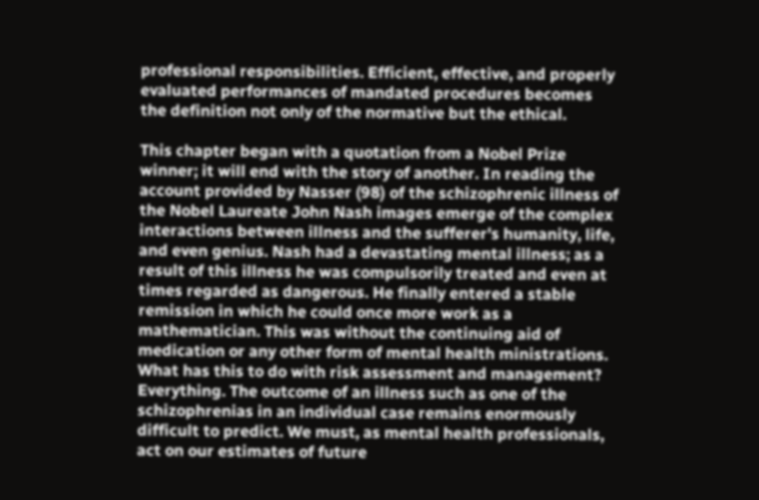professional responsibilities. Efficient, effective, and properly evaluated performances of mandated procedures becomes the definition not only of the normative but the ethical.

This chapter began with a quotation from a Nobel Prize winner; it will end with the story of another. In reading the account provided by Nasser (98) of the schizophrenic illness of the Nobel Laureate John Nash images emerge of the complex interactions between illness and the sufferer's humanity, life, and even genius. Nash had a devastating mental illness; as a result of this illness he was compulsorily treated and even at times regarded as dangerous. He finally entered a stable remission in which he could once more work as a mathematician. This was without the continuing aid of medication or any other form of mental health ministrations. What has this to do with risk assessment and management? Everything. The outcome of an illness such as one of the schizophrenias in an individual case remains enormously difficult to predict. We must, as mental health professionals, act on our estimates of future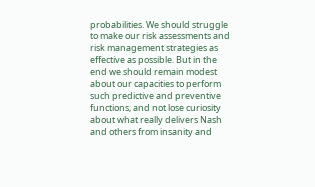probabilities. We should struggle to make our risk assessments and risk management strategies as effective as possible. But in the end we should remain modest about our capacities to perform such predictive and preventive functions, and not lose curiosity about what really delivers Nash and others from insanity and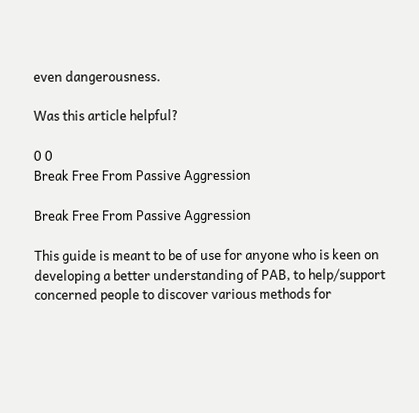even dangerousness.

Was this article helpful?

0 0
Break Free From Passive Aggression

Break Free From Passive Aggression

This guide is meant to be of use for anyone who is keen on developing a better understanding of PAB, to help/support concerned people to discover various methods for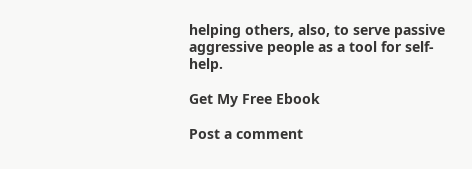helping others, also, to serve passive aggressive people as a tool for self-help.

Get My Free Ebook

Post a comment